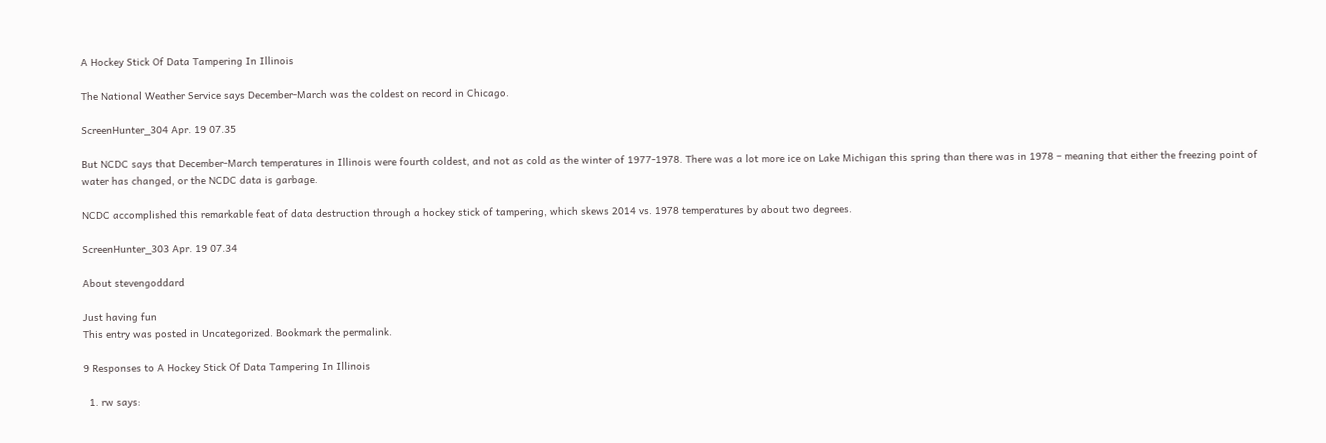A Hockey Stick Of Data Tampering In Illinois

The National Weather Service says December-March was the coldest on record in Chicago.

ScreenHunter_304 Apr. 19 07.35

But NCDC says that December-March temperatures in Illinois were fourth coldest, and not as cold as the winter of 1977-1978. There was a lot more ice on Lake Michigan this spring than there was in 1978 – meaning that either the freezing point of water has changed, or the NCDC data is garbage.

NCDC accomplished this remarkable feat of data destruction through a hockey stick of tampering, which skews 2014 vs. 1978 temperatures by about two degrees.

ScreenHunter_303 Apr. 19 07.34

About stevengoddard

Just having fun
This entry was posted in Uncategorized. Bookmark the permalink.

9 Responses to A Hockey Stick Of Data Tampering In Illinois

  1. rw says: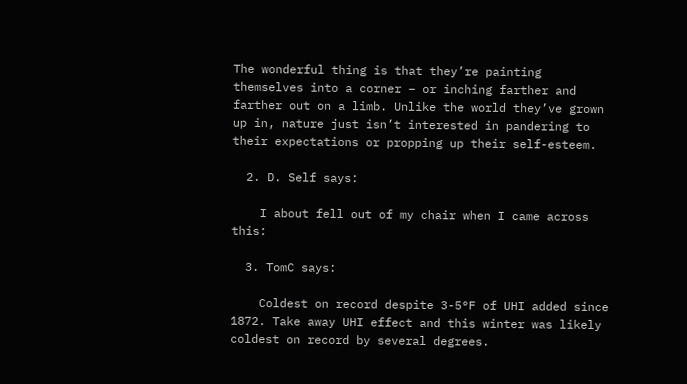The wonderful thing is that they’re painting themselves into a corner – or inching farther and farther out on a limb. Unlike the world they’ve grown up in, nature just isn’t interested in pandering to their expectations or propping up their self-esteem.

  2. D. Self says:

    I about fell out of my chair when I came across this:

  3. TomC says:

    Coldest on record despite 3-5°F of UHI added since 1872. Take away UHI effect and this winter was likely coldest on record by several degrees.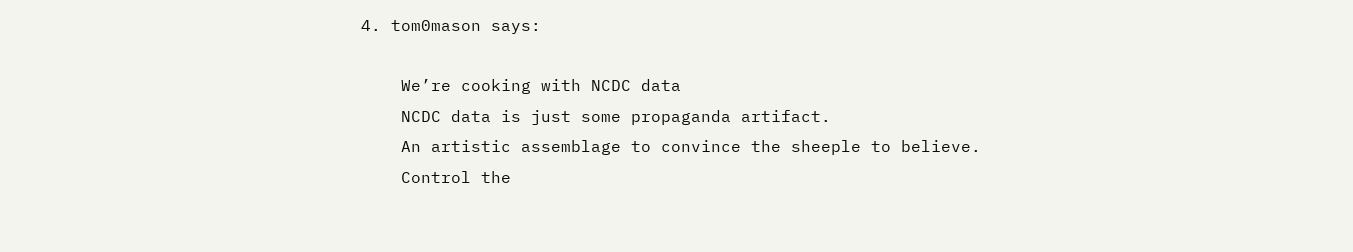4. tom0mason says:

    We’re cooking with NCDC data
    NCDC data is just some propaganda artifact.
    An artistic assemblage to convince the sheeple to believe.
    Control the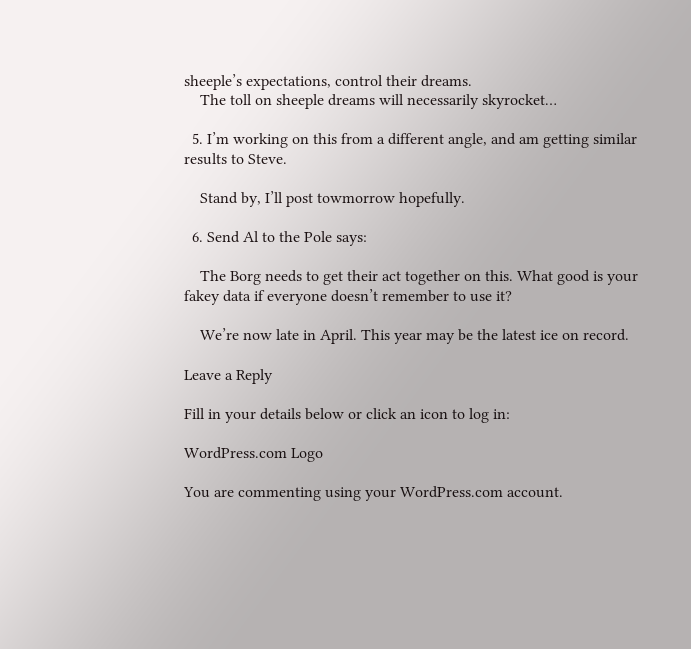sheeple’s expectations, control their dreams.
    The toll on sheeple dreams will necessarily skyrocket…

  5. I’m working on this from a different angle, and am getting similar results to Steve.

    Stand by, I’ll post towmorrow hopefully.

  6. Send Al to the Pole says:

    The Borg needs to get their act together on this. What good is your fakey data if everyone doesn’t remember to use it?

    We’re now late in April. This year may be the latest ice on record.

Leave a Reply

Fill in your details below or click an icon to log in:

WordPress.com Logo

You are commenting using your WordPress.com account.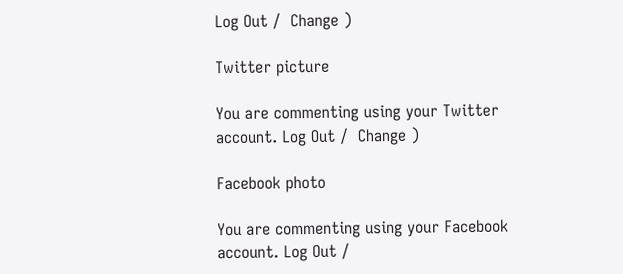Log Out /  Change )

Twitter picture

You are commenting using your Twitter account. Log Out /  Change )

Facebook photo

You are commenting using your Facebook account. Log Out /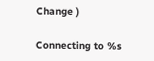Change )

Connecting to %s